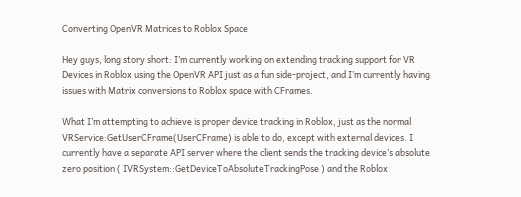Converting OpenVR Matrices to Roblox Space

Hey guys, long story short: I’m currently working on extending tracking support for VR Devices in Roblox using the OpenVR API just as a fun side-project, and I’m currently having issues with Matrix conversions to Roblox space with CFrames.

What I’m attempting to achieve is proper device tracking in Roblox, just as the normal VRService:GetUserCFrame(UserCFrame) is able to do, except with external devices. I currently have a separate API server where the client sends the tracking device’s absolute zero position ( IVRSystem::GetDeviceToAbsoluteTrackingPose ) and the Roblox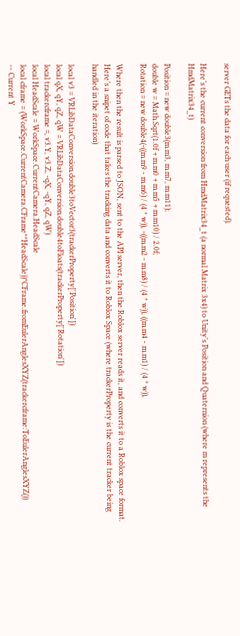server GETs the data for each user (if requested).

Here’s the current conversion from HmdMatrix34_t (a normal Matrix 3x4) to Unity’s Position and Quaternion (where m represents the HmdMatrix34_t)

Position = new double3(m.m3, m.m7, m.m11);
double w = Math.Sqrt(1.0f + m.m0 + m.m5 + m.m10) / 2.0f;
Rotation = new double4(-((m.m9 - m.m6) / (4 * w)), -((m.m2 - m.m8) / (4 * w)), ((m.m4 - m.m1) / (4 * w)),

Where then the result is parsed to JSON, sent to the API server, then the Roblox server reads it, and converts it to a Roblox space format. Here’s a snipet of code that takes the tracking data and converts it to Roblox Space (where trackerProperty is the current tracker being handled in the iteration)

local v3 = VRLibDataConversion.double3toVector3(trackerProperty['Position'])
local qX, qY, qZ, qW = VRLibDataConversion.double4toFloats(trackerProperty['Rotation'])
local trackercframe =, v3.Y, v3.Z, -qX, -qY, qZ, qW)
local HeadScale = WorkSpace.CurrentCamera.HeadScale
local cframe = (WorkSpace.CurrentCamera.CFrame**HeadScale))*CFrame.fromEulerAnglesXYZ(trackercframe:ToEulerAnglesXYZ())
-- Current Y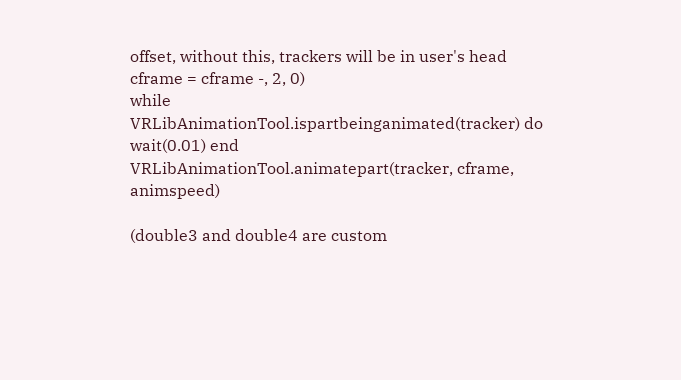offset, without this, trackers will be in user's head
cframe = cframe -, 2, 0)
while VRLibAnimationTool.ispartbeinganimated(tracker) do wait(0.01) end
VRLibAnimationTool.animatepart(tracker, cframe, animspeed)

(double3 and double4 are custom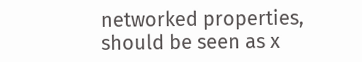networked properties, should be seen as x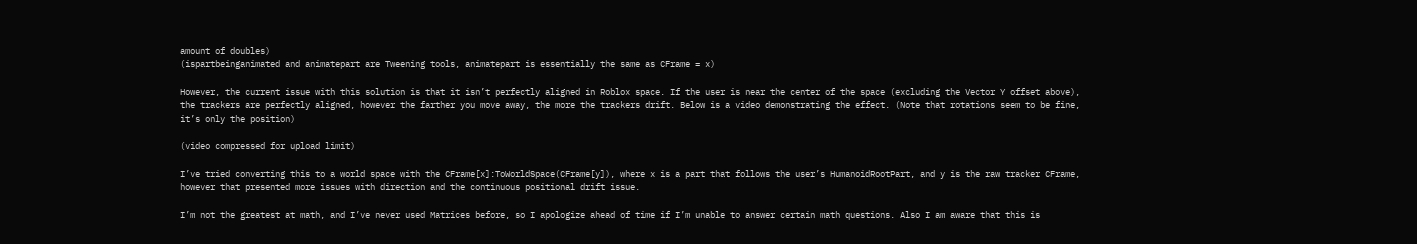amount of doubles)
(ispartbeinganimated and animatepart are Tweening tools, animatepart is essentially the same as CFrame = x)

However, the current issue with this solution is that it isn’t perfectly aligned in Roblox space. If the user is near the center of the space (excluding the Vector Y offset above), the trackers are perfectly aligned, however the farther you move away, the more the trackers drift. Below is a video demonstrating the effect. (Note that rotations seem to be fine, it’s only the position)

(video compressed for upload limit)

I’ve tried converting this to a world space with the CFrame[x]:ToWorldSpace(CFrame[y]), where x is a part that follows the user’s HumanoidRootPart, and y is the raw tracker CFrame, however that presented more issues with direction and the continuous positional drift issue.

I’m not the greatest at math, and I’ve never used Matrices before, so I apologize ahead of time if I’m unable to answer certain math questions. Also I am aware that this is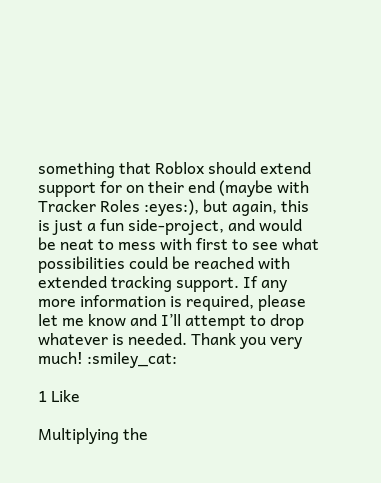something that Roblox should extend support for on their end (maybe with Tracker Roles :eyes:), but again, this is just a fun side-project, and would be neat to mess with first to see what possibilities could be reached with extended tracking support. If any more information is required, please let me know and I’ll attempt to drop whatever is needed. Thank you very much! :smiley_cat:

1 Like

Multiplying the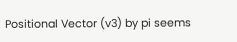Positional Vector (v3) by pi seems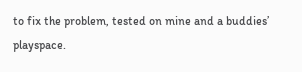to fix the problem, tested on mine and a buddies’ playspace.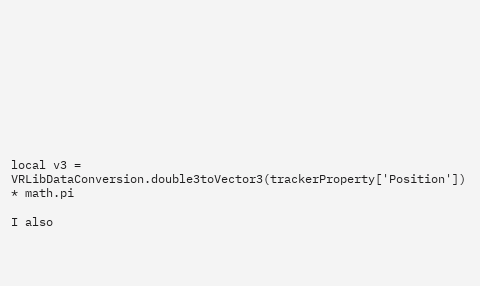local v3 = VRLibDataConversion.double3toVector3(trackerProperty['Position']) * math.pi

I also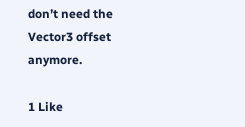don’t need the Vector3 offset anymore.

1 Like